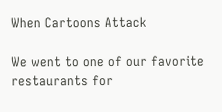When Cartoons Attack

We went to one of our favorite restaurants for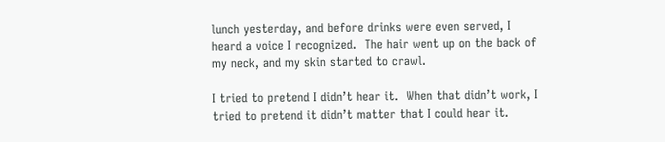lunch yesterday, and before drinks were even served, I heard a voice I recognized.  The hair went up on the back of my neck, and my skin started to crawl.

I tried to pretend I didn’t hear it.  When that didn’t work, I tried to pretend it didn’t matter that I could hear it.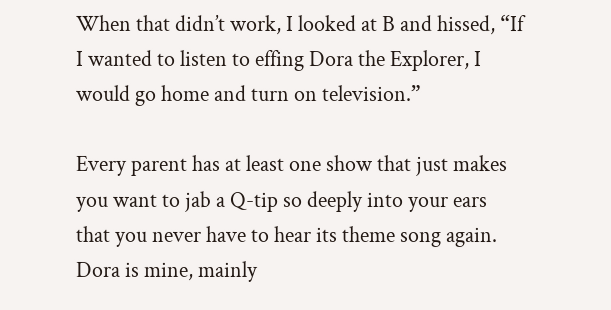When that didn’t work, I looked at B and hissed, “If I wanted to listen to effing Dora the Explorer, I would go home and turn on television.”

Every parent has at least one show that just makes you want to jab a Q-tip so deeply into your ears that you never have to hear its theme song again.  Dora is mine, mainly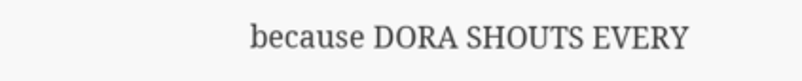because DORA SHOUTS EVERY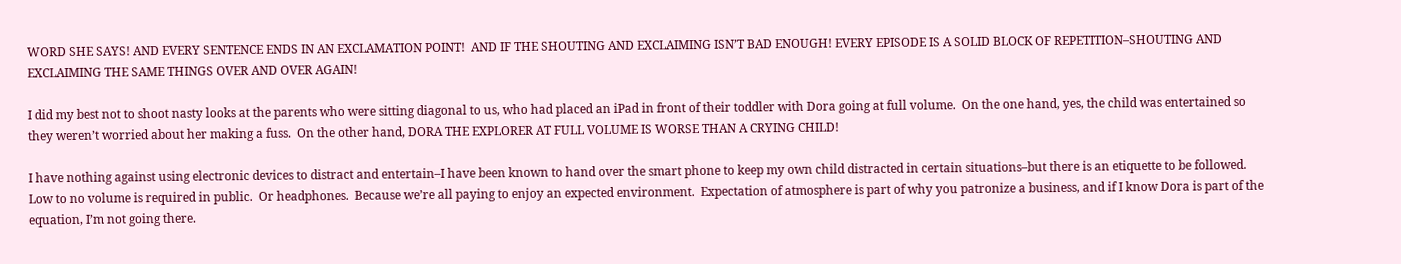WORD SHE SAYS! AND EVERY SENTENCE ENDS IN AN EXCLAMATION POINT!  AND IF THE SHOUTING AND EXCLAIMING ISN’T BAD ENOUGH! EVERY EPISODE IS A SOLID BLOCK OF REPETITION–SHOUTING AND EXCLAIMING THE SAME THINGS OVER AND OVER AGAIN!

I did my best not to shoot nasty looks at the parents who were sitting diagonal to us, who had placed an iPad in front of their toddler with Dora going at full volume.  On the one hand, yes, the child was entertained so they weren’t worried about her making a fuss.  On the other hand, DORA THE EXPLORER AT FULL VOLUME IS WORSE THAN A CRYING CHILD!

I have nothing against using electronic devices to distract and entertain–I have been known to hand over the smart phone to keep my own child distracted in certain situations–but there is an etiquette to be followed.  Low to no volume is required in public.  Or headphones.  Because we’re all paying to enjoy an expected environment.  Expectation of atmosphere is part of why you patronize a business, and if I know Dora is part of the equation, I’m not going there.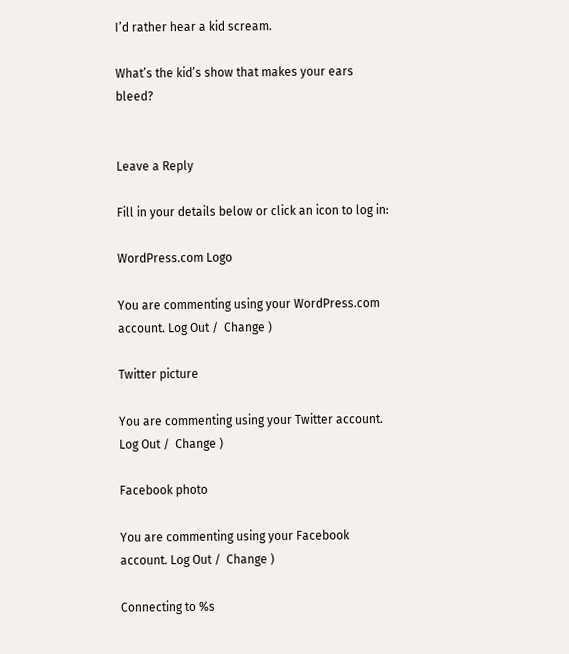I’d rather hear a kid scream.

What’s the kid’s show that makes your ears bleed?


Leave a Reply

Fill in your details below or click an icon to log in:

WordPress.com Logo

You are commenting using your WordPress.com account. Log Out /  Change )

Twitter picture

You are commenting using your Twitter account. Log Out /  Change )

Facebook photo

You are commenting using your Facebook account. Log Out /  Change )

Connecting to %s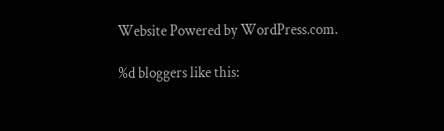Website Powered by WordPress.com.

%d bloggers like this: